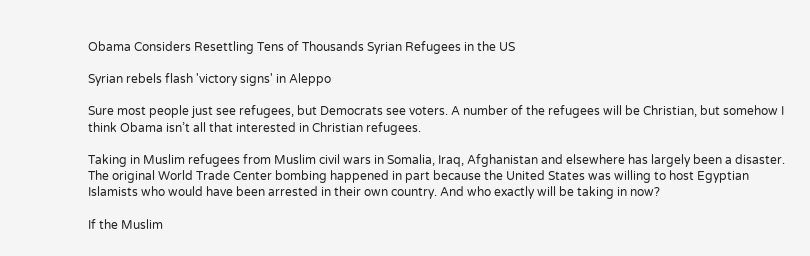Obama Considers Resettling Tens of Thousands Syrian Refugees in the US

Syrian rebels flash 'victory signs' in Aleppo

Sure most people just see refugees, but Democrats see voters. A number of the refugees will be Christian, but somehow I think Obama isn’t all that interested in Christian refugees.

Taking in Muslim refugees from Muslim civil wars in Somalia, Iraq, Afghanistan and elsewhere has largely been a disaster. The original World Trade Center bombing happened in part because the United States was willing to host Egyptian Islamists who would have been arrested in their own country. And who exactly will be taking in now?

If the Muslim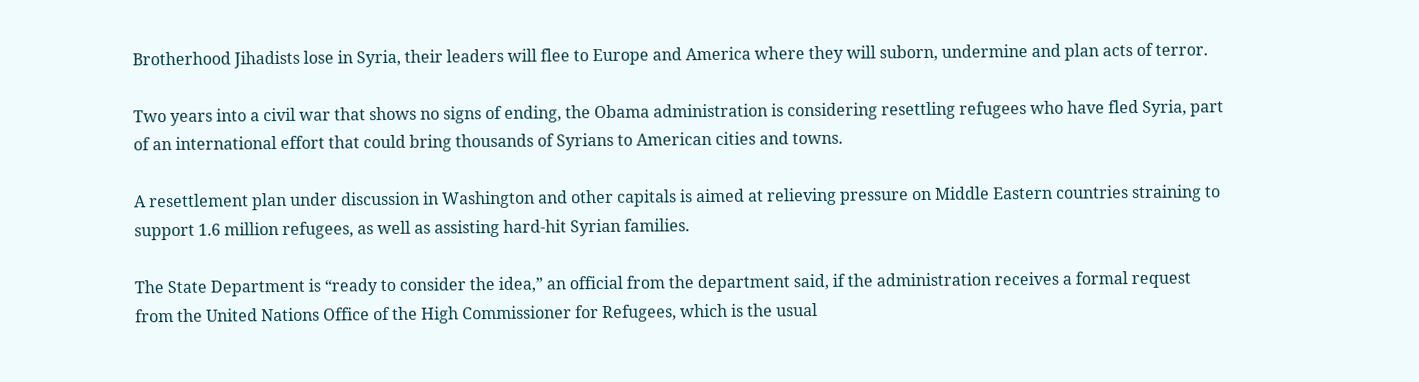Brotherhood Jihadists lose in Syria, their leaders will flee to Europe and America where they will suborn, undermine and plan acts of terror.

Two years into a civil war that shows no signs of ending, the Obama administration is considering resettling refugees who have fled Syria, part of an international effort that could bring thousands of Syrians to American cities and towns.

A resettlement plan under discussion in Washington and other capitals is aimed at relieving pressure on Middle Eastern countries straining to support 1.6 million refugees, as well as assisting hard-hit Syrian families.

The State Department is “ready to consider the idea,” an official from the department said, if the administration receives a formal request from the United Nations Office of the High Commissioner for Refugees, which is the usual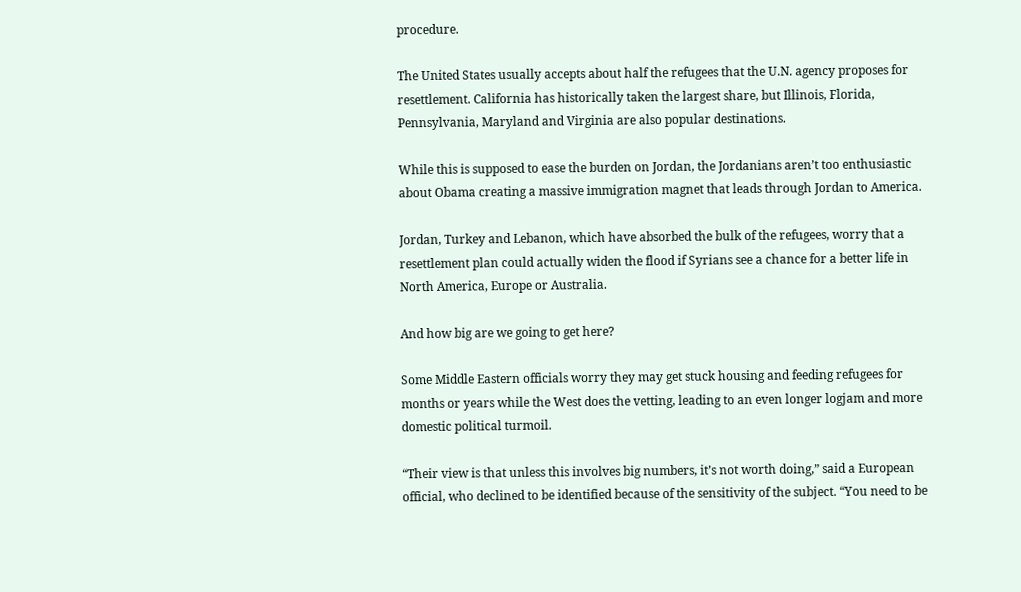procedure.

The United States usually accepts about half the refugees that the U.N. agency proposes for resettlement. California has historically taken the largest share, but Illinois, Florida, Pennsylvania, Maryland and Virginia are also popular destinations.

While this is supposed to ease the burden on Jordan, the Jordanians aren’t too enthusiastic about Obama creating a massive immigration magnet that leads through Jordan to America.

Jordan, Turkey and Lebanon, which have absorbed the bulk of the refugees, worry that a resettlement plan could actually widen the flood if Syrians see a chance for a better life in North America, Europe or Australia.

And how big are we going to get here?

Some Middle Eastern officials worry they may get stuck housing and feeding refugees for months or years while the West does the vetting, leading to an even longer logjam and more domestic political turmoil.

“Their view is that unless this involves big numbers, it’s not worth doing,” said a European official, who declined to be identified because of the sensitivity of the subject. “You need to be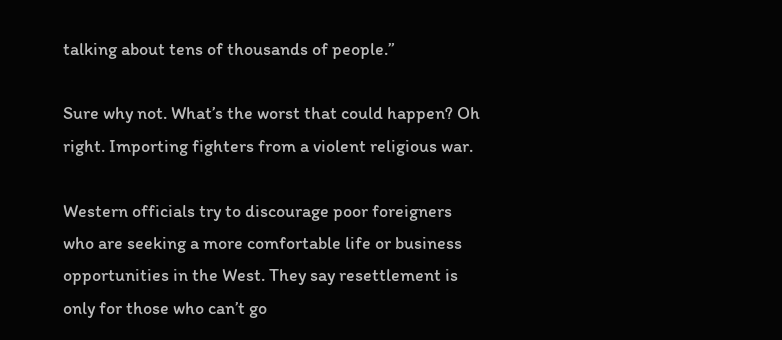talking about tens of thousands of people.”

Sure why not. What’s the worst that could happen? Oh right. Importing fighters from a violent religious war.

Western officials try to discourage poor foreigners who are seeking a more comfortable life or business opportunities in the West. They say resettlement is only for those who can’t go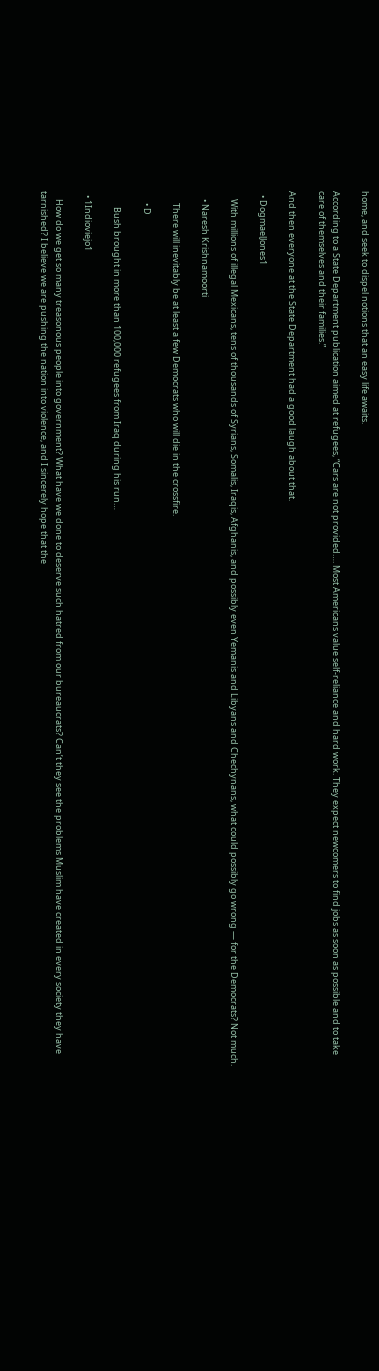home, and seek to dispel notions that an easy life awaits.

According to a State Department publication aimed at refugees, “Cars are not provided…. Most Americans value self-reliance and hard work. They expect newcomers to find jobs as soon as possible and to take care of themselves and their families.”

And then everyone at the State Department had a good laugh about that.

  • DogmaelJones1

    With millions of illegal Mexicans, tens of thousands of Syrians, Somalis, Iraqis, Afghanis, and possibly even Yemanis and Libyans and Chechynans, what could possibly go wrong — for the Democrats? Not much.

    • Naresh Krishnamoorti

      There will inevitably be at least a few Democrats who will die in the crossfire.

      • D

        Bush brought in more than 100,000 refugees from Iraq during his run…

  • 1Indioviejo1

    How do we get so many treasonous people into government? What have we done to deserve such hatred from our bureaucrats? Can’t they see the problems Muslim have created in every society they have tarnished? I believe we are pushing the nation into violence, and I sincerely hope that the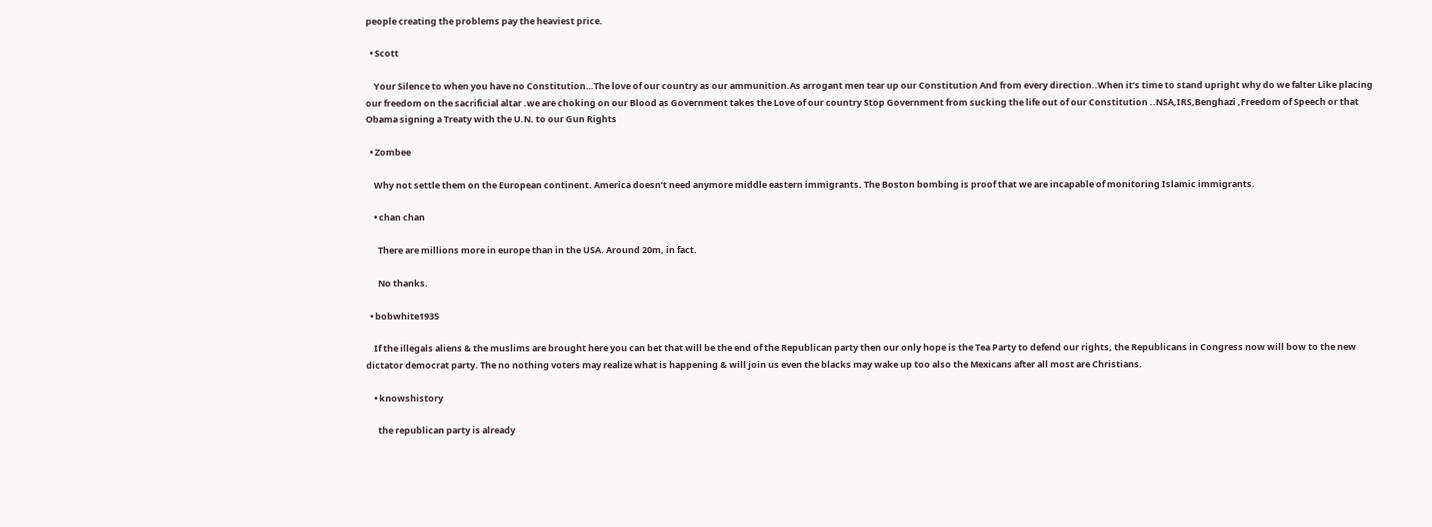people creating the problems pay the heaviest price.

  • Scott

    Your Silence to when you have no Constitution…The love of our country as our ammunition.As arrogant men tear up our Constitution And from every direction..When it’s time to stand upright why do we falter Like placing our freedom on the sacrificial altar .we are choking on our Blood as Government takes the Love of our country Stop Government from sucking the life out of our Constitution ..NSA,IRS,Benghazi ,Freedom of Speech or that Obama signing a Treaty with the U.N. to our Gun Rights

  • Zombee

    Why not settle them on the European continent. America doesn’t need anymore middle eastern immigrants. The Boston bombing is proof that we are incapable of monitoring Islamic immigrants.

    • chan chan

      There are millions more in europe than in the USA. Around 20m, in fact.

      No thanks.

  • bobwhite1935

    If the illegals aliens & the muslims are brought here you can bet that will be the end of the Republican party then our only hope is the Tea Party to defend our rights, the Republicans in Congress now will bow to the new dictator democrat party. The no nothing voters may realize what is happening & will join us even the blacks may wake up too also the Mexicans after all most are Christians.

    • knowshistory

      the republican party is already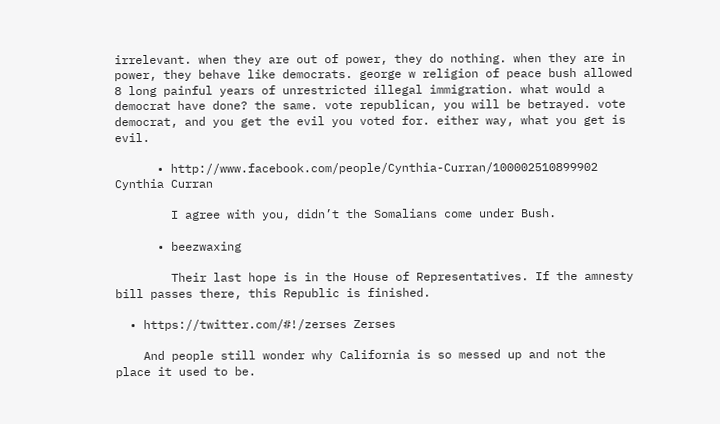irrelevant. when they are out of power, they do nothing. when they are in power, they behave like democrats. george w religion of peace bush allowed 8 long painful years of unrestricted illegal immigration. what would a democrat have done? the same. vote republican, you will be betrayed. vote democrat, and you get the evil you voted for. either way, what you get is evil.

      • http://www.facebook.com/people/Cynthia-Curran/100002510899902 Cynthia Curran

        I agree with you, didn’t the Somalians come under Bush.

      • beezwaxing

        Their last hope is in the House of Representatives. If the amnesty bill passes there, this Republic is finished.

  • https://twitter.com/#!/zerses Zerses

    And people still wonder why California is so messed up and not the place it used to be.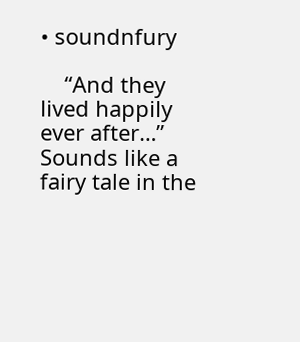• soundnfury

    “And they lived happily ever after…” Sounds like a fairy tale in the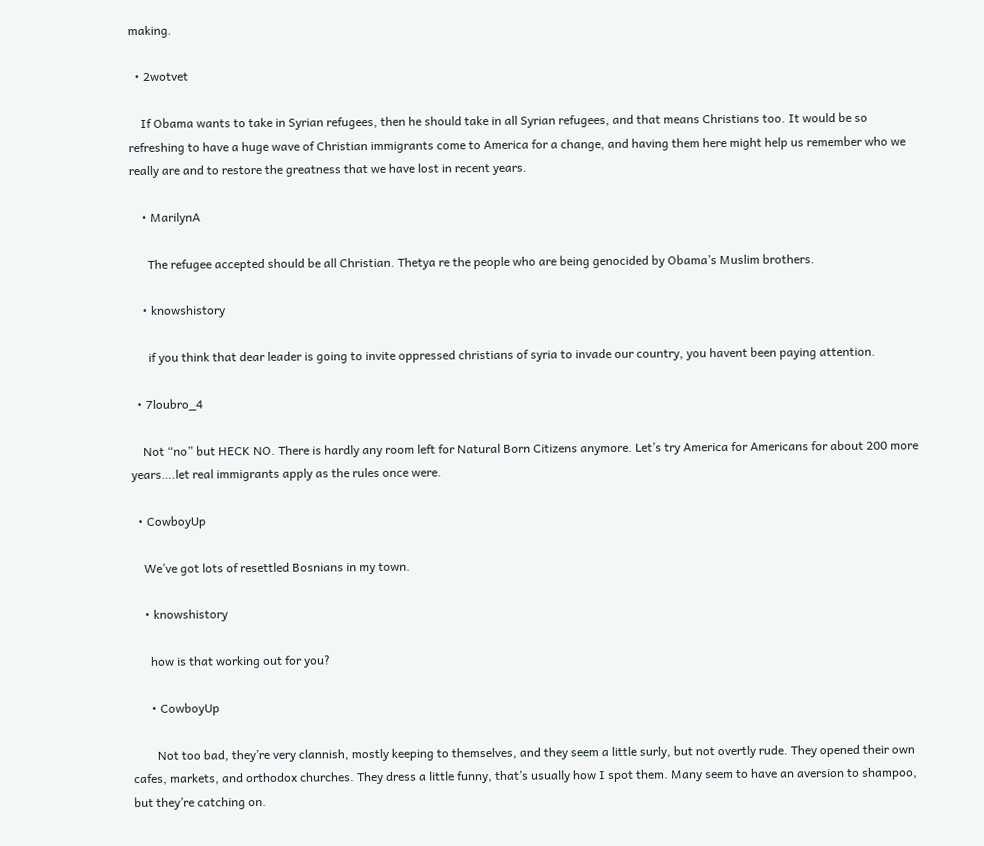making.

  • 2wotvet

    If Obama wants to take in Syrian refugees, then he should take in all Syrian refugees, and that means Christians too. It would be so refreshing to have a huge wave of Christian immigrants come to America for a change, and having them here might help us remember who we really are and to restore the greatness that we have lost in recent years.

    • MarilynA

      The refugee accepted should be all Christian. Thetya re the people who are being genocided by Obama’s Muslim brothers.

    • knowshistory

      if you think that dear leader is going to invite oppressed christians of syria to invade our country, you havent been paying attention.

  • 7loubro_4

    Not “no” but HECK NO. There is hardly any room left for Natural Born Citizens anymore. Let’s try America for Americans for about 200 more years….let real immigrants apply as the rules once were.

  • CowboyUp

    We’ve got lots of resettled Bosnians in my town.

    • knowshistory

      how is that working out for you?

      • CowboyUp

        Not too bad, they’re very clannish, mostly keeping to themselves, and they seem a little surly, but not overtly rude. They opened their own cafes, markets, and orthodox churches. They dress a little funny, that’s usually how I spot them. Many seem to have an aversion to shampoo, but they’re catching on.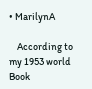• MarilynA

    According to my 1953 world Book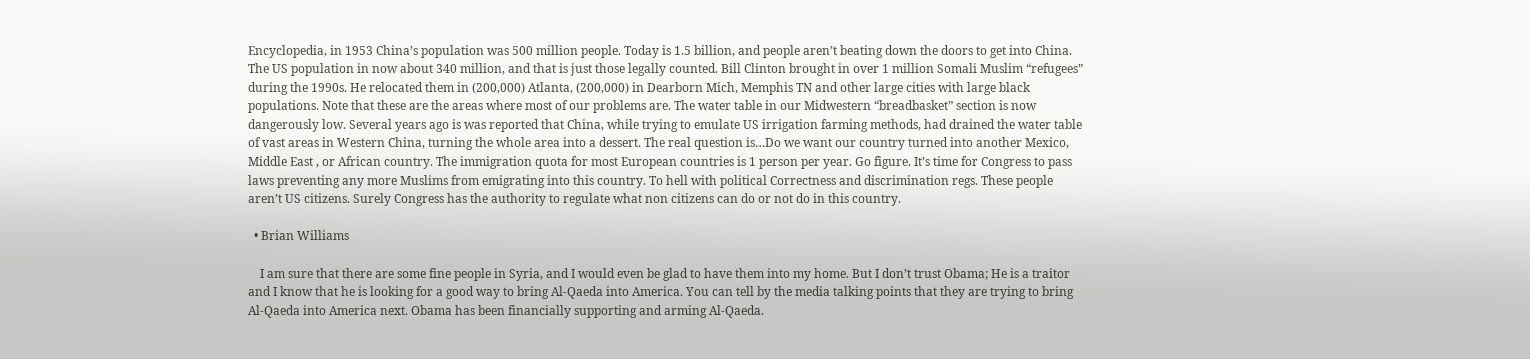Encyclopedia, in 1953 China’s population was 500 million people. Today is 1.5 billion, and people aren’t beating down the doors to get into China. The US population in now about 340 million, and that is just those legally counted. Bill Clinton brought in over 1 million Somali Muslim “refugees” during the 1990s. He relocated them in (200,000) Atlanta, (200,000) in Dearborn Mich, Memphis TN and other large cities with large black populations. Note that these are the areas where most of our problems are. The water table in our Midwestern “breadbasket” section is now dangerously low. Several years ago is was reported that China, while trying to emulate US irrigation farming methods, had drained the water table of vast areas in Western China, turning the whole area into a dessert. The real question is…Do we want our country turned into another Mexico, Middle East , or African country. The immigration quota for most European countries is 1 person per year. Go figure. It’s time for Congress to pass laws preventing any more Muslims from emigrating into this country. To hell with political Correctness and discrimination regs. These people aren’t US citizens. Surely Congress has the authority to regulate what non citizens can do or not do in this country.

  • Brian Williams

    I am sure that there are some fine people in Syria, and I would even be glad to have them into my home. But I don’t trust Obama; He is a traitor and I know that he is looking for a good way to bring Al-Qaeda into America. You can tell by the media talking points that they are trying to bring Al-Qaeda into America next. Obama has been financially supporting and arming Al-Qaeda.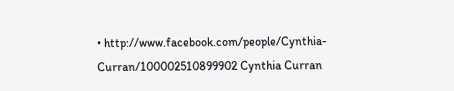• http://www.facebook.com/people/Cynthia-Curran/100002510899902 Cynthia Curran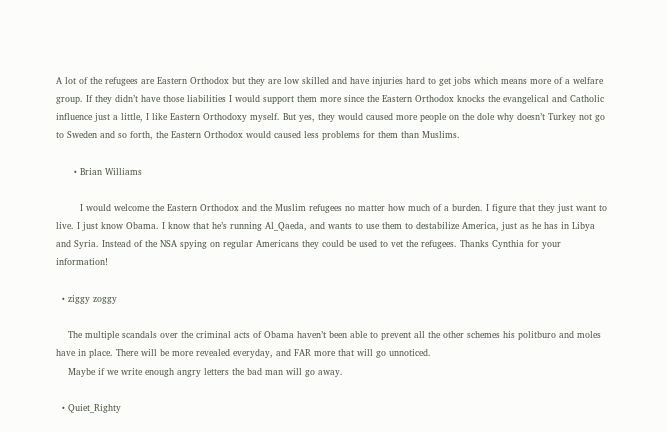A lot of the refugees are Eastern Orthodox but they are low skilled and have injuries hard to get jobs which means more of a welfare group. If they didn’t have those liabilities I would support them more since the Eastern Orthodox knocks the evangelical and Catholic influence just a little, I like Eastern Orthodoxy myself. But yes, they would caused more people on the dole why doesn’t Turkey not go to Sweden and so forth, the Eastern Orthodox would caused less problems for them than Muslims.

      • Brian Williams

        I would welcome the Eastern Orthodox and the Muslim refugees no matter how much of a burden. I figure that they just want to live. I just know Obama. I know that he’s running Al_Qaeda, and wants to use them to destabilize America, just as he has in Libya and Syria. Instead of the NSA spying on regular Americans they could be used to vet the refugees. Thanks Cynthia for your information!

  • ziggy zoggy

    The multiple scandals over the criminal acts of Obama haven’t been able to prevent all the other schemes his politburo and moles have in place. There will be more revealed everyday, and FAR more that will go unnoticed.
    Maybe if we write enough angry letters the bad man will go away.

  • Quiet_Righty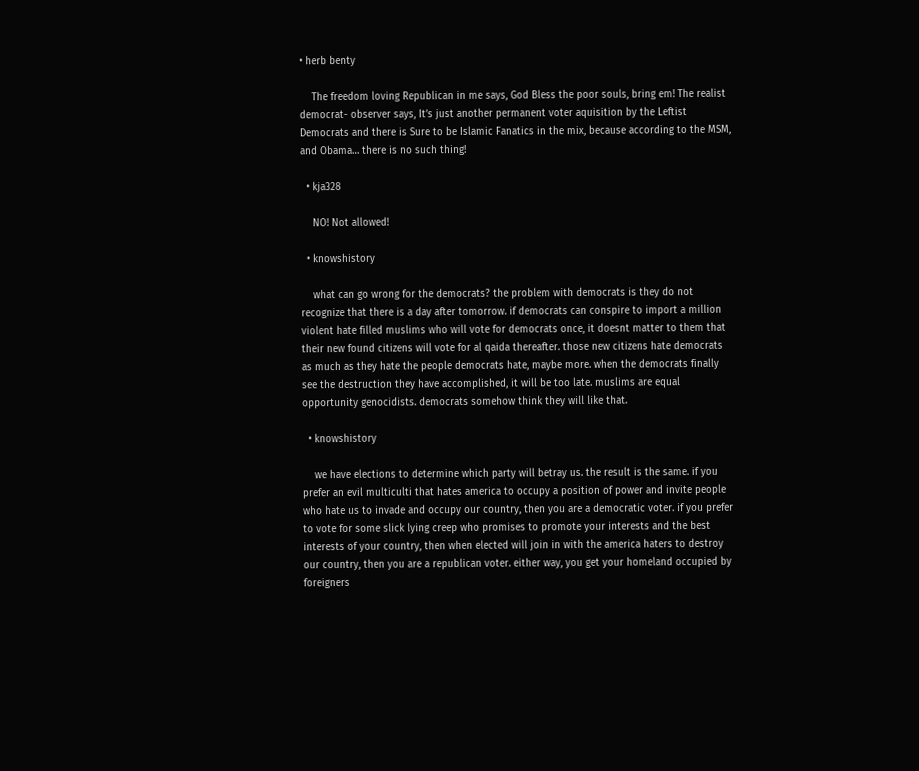• herb benty

    The freedom loving Republican in me says, God Bless the poor souls, bring em! The realist democrat- observer says, It’s just another permanent voter aquisition by the Leftist Democrats and there is Sure to be Islamic Fanatics in the mix, because according to the MSM, and Obama… there is no such thing!

  • kja328

    NO! Not allowed!

  • knowshistory

    what can go wrong for the democrats? the problem with democrats is they do not recognize that there is a day after tomorrow. if democrats can conspire to import a million violent hate filled muslims who will vote for democrats once, it doesnt matter to them that their new found citizens will vote for al qaida thereafter. those new citizens hate democrats as much as they hate the people democrats hate, maybe more. when the democrats finally see the destruction they have accomplished, it will be too late. muslims are equal opportunity genocidists. democrats somehow think they will like that.

  • knowshistory

    we have elections to determine which party will betray us. the result is the same. if you prefer an evil multiculti that hates america to occupy a position of power and invite people who hate us to invade and occupy our country, then you are a democratic voter. if you prefer to vote for some slick lying creep who promises to promote your interests and the best interests of your country, then when elected will join in with the america haters to destroy our country, then you are a republican voter. either way, you get your homeland occupied by foreigners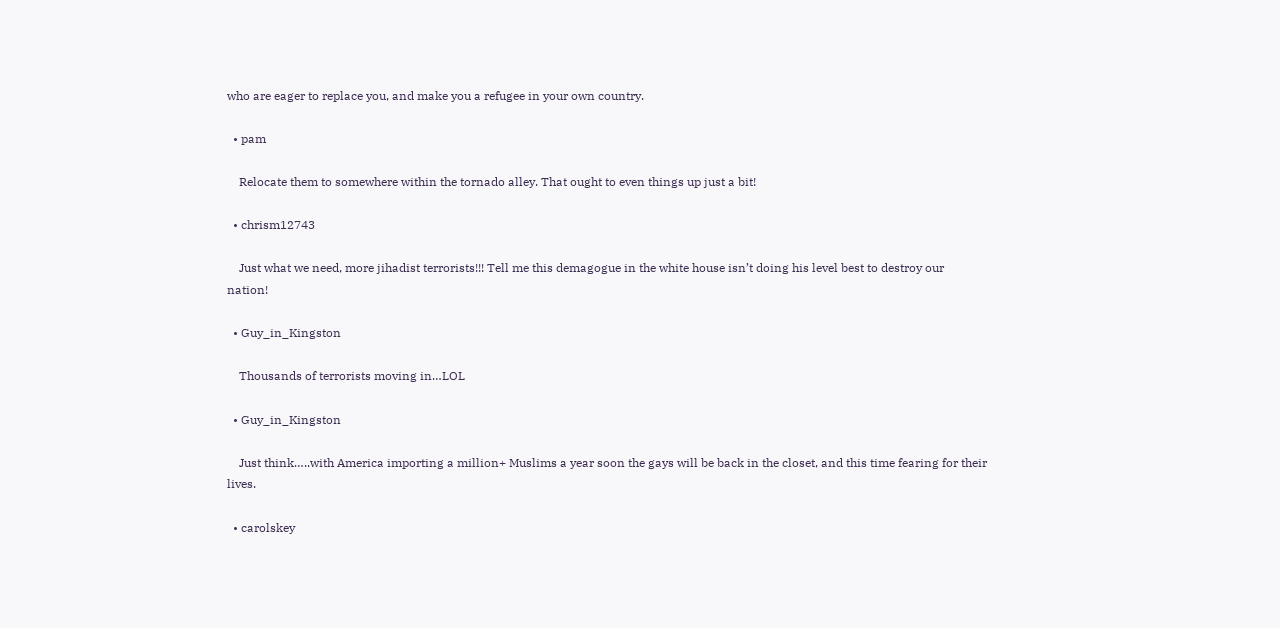who are eager to replace you, and make you a refugee in your own country.

  • pam

    Relocate them to somewhere within the tornado alley. That ought to even things up just a bit!

  • chrism12743

    Just what we need, more jihadist terrorists!!! Tell me this demagogue in the white house isn’t doing his level best to destroy our nation!

  • Guy_in_Kingston

    Thousands of terrorists moving in…LOL

  • Guy_in_Kingston

    Just think…..with America importing a million+ Muslims a year soon the gays will be back in the closet, and this time fearing for their lives.

  • carolskey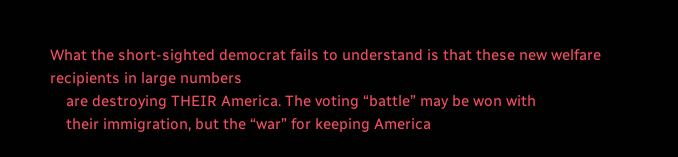What the short-sighted democrat fails to understand is that these new welfare recipients in large numbers
    are destroying THEIR America. The voting “battle” may be won with
    their immigration, but the “war” for keeping America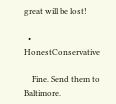great will be lost!

  • HonestConservative

    Fine. Send them to Baltimore.